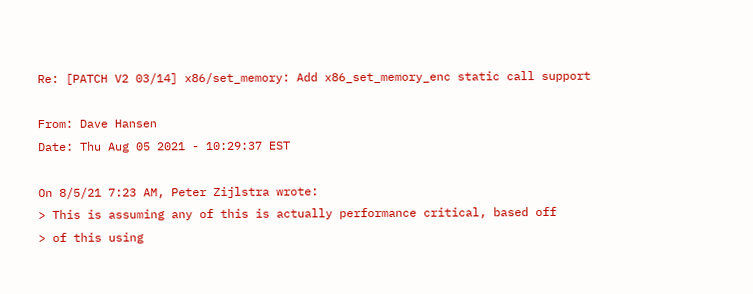Re: [PATCH V2 03/14] x86/set_memory: Add x86_set_memory_enc static call support

From: Dave Hansen
Date: Thu Aug 05 2021 - 10:29:37 EST

On 8/5/21 7:23 AM, Peter Zijlstra wrote:
> This is assuming any of this is actually performance critical, based off
> of this using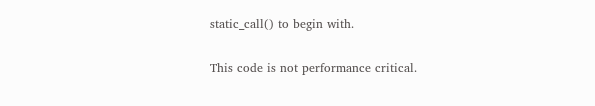static_call() to begin with.

This code is not performance critical.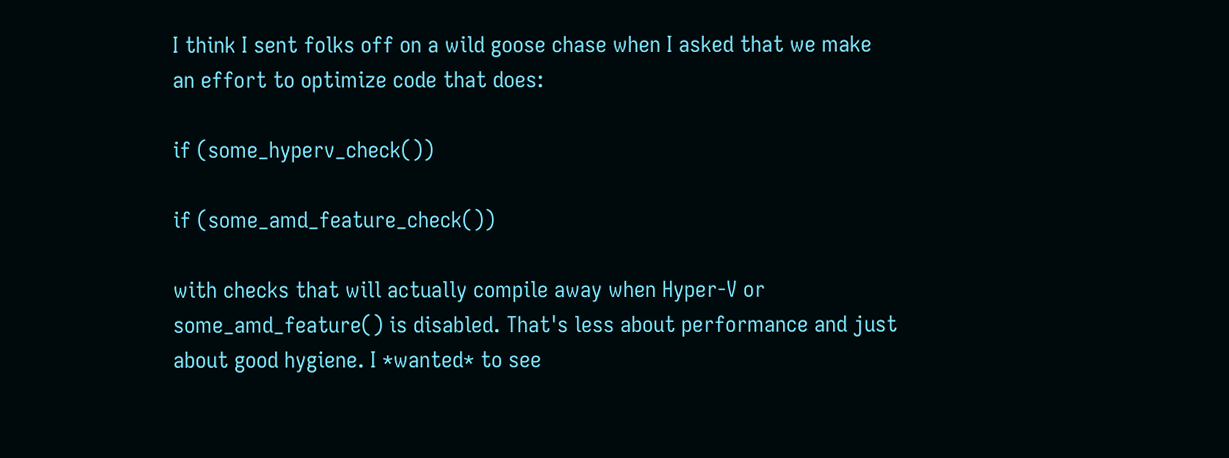I think I sent folks off on a wild goose chase when I asked that we make
an effort to optimize code that does:

if (some_hyperv_check())

if (some_amd_feature_check())

with checks that will actually compile away when Hyper-V or
some_amd_feature() is disabled. That's less about performance and just
about good hygiene. I *wanted* to see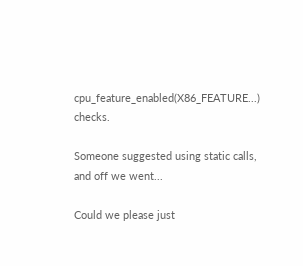cpu_feature_enabled(X86_FEATURE...) checks.

Someone suggested using static calls, and off we went...

Could we please just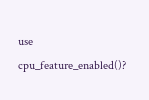use cpu_feature_enabled()?